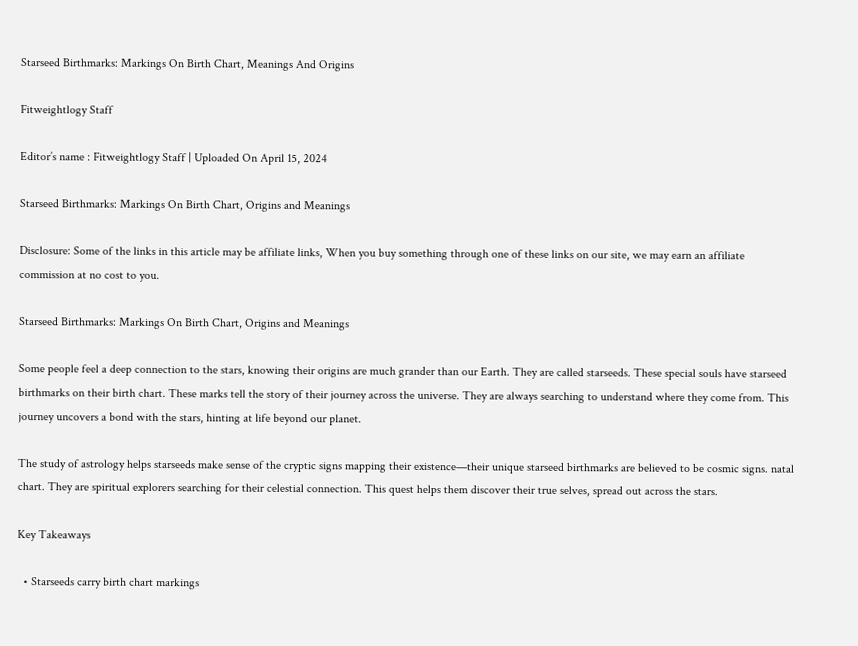Starseed Birthmarks: Markings On Birth Chart, Meanings And Origins

Fitweightlogy Staff

Editor’s name : Fitweightlogy Staff | Uploaded On April 15, 2024

Starseed Birthmarks: Markings On Birth Chart, Origins and Meanings

Disclosure: Some of the links in this article may be affiliate links, When you buy something through one of these links on our site, we may earn an affiliate commission at no cost to you.

Starseed Birthmarks: Markings On Birth Chart, Origins and Meanings

Some people feel a deep connection to the stars, knowing their origins are much grander than our Earth. They are called starseeds. These special souls have starseed birthmarks on their birth chart. These marks tell the story of their journey across the universe. They are always searching to understand where they come from. This journey uncovers a bond with the stars, hinting at life beyond our planet.

The study of astrology helps starseeds make sense of the cryptic signs mapping their existence—their unique starseed birthmarks are believed to be cosmic signs. natal chart. They are spiritual explorers searching for their celestial connection. This quest helps them discover their true selves, spread out across the stars.

Key Takeaways

  • Starseeds carry birth chart markings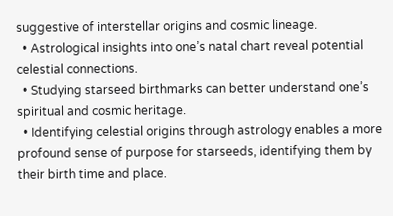suggestive of interstellar origins and cosmic lineage.
  • Astrological insights into one’s natal chart reveal potential celestial connections.
  • Studying starseed birthmarks can better understand one’s spiritual and cosmic heritage.
  • Identifying celestial origins through astrology enables a more profound sense of purpose for starseeds, identifying them by their birth time and place.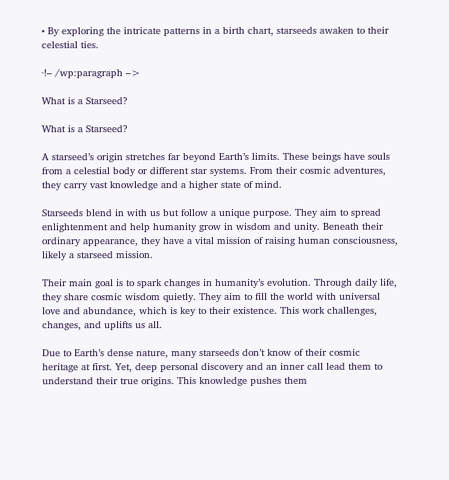• By exploring the intricate patterns in a birth chart, starseeds awaken to their celestial ties.

·!– /wp:paragraph –>

What is a Starseed?

What is a Starseed?

A starseed’s origin stretches far beyond Earth’s limits. These beings have souls from a celestial body or different star systems. From their cosmic adventures, they carry vast knowledge and a higher state of mind.

Starseeds blend in with us but follow a unique purpose. They aim to spread enlightenment and help humanity grow in wisdom and unity. Beneath their ordinary appearance, they have a vital mission of raising human consciousness, likely a starseed mission.

Their main goal is to spark changes in humanity’s evolution. Through daily life, they share cosmic wisdom quietly. They aim to fill the world with universal love and abundance, which is key to their existence. This work challenges, changes, and uplifts us all.

Due to Earth’s dense nature, many starseeds don’t know of their cosmic heritage at first. Yet, deep personal discovery and an inner call lead them to understand their true origins. This knowledge pushes them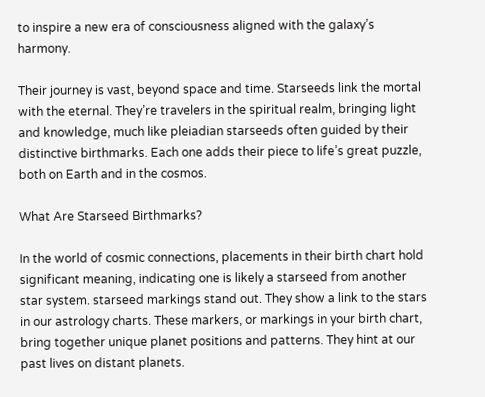to inspire a new era of consciousness aligned with the galaxy’s harmony.

Their journey is vast, beyond space and time. Starseeds link the mortal with the eternal. They’re travelers in the spiritual realm, bringing light and knowledge, much like pleiadian starseeds often guided by their distinctive birthmarks. Each one adds their piece to life’s great puzzle, both on Earth and in the cosmos.

What Are Starseed Birthmarks?

In the world of cosmic connections, placements in their birth chart hold significant meaning, indicating one is likely a starseed from another star system. starseed markings stand out. They show a link to the stars in our astrology charts. These markers, or markings in your birth chart, bring together unique planet positions and patterns. They hint at our past lives on distant planets.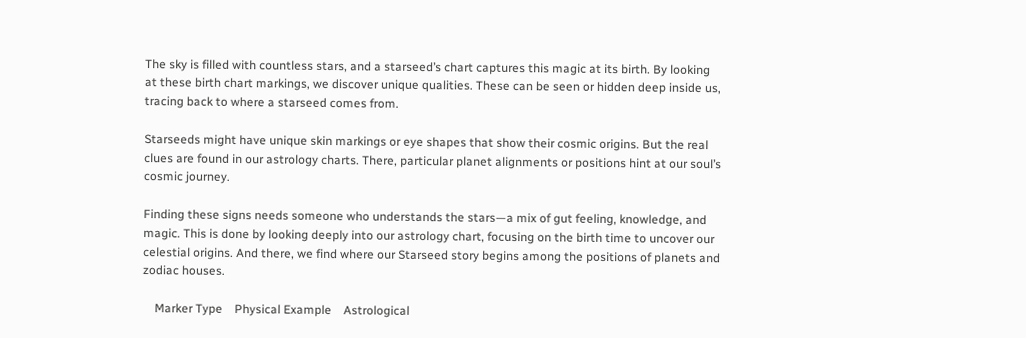The sky is filled with countless stars, and a starseed’s chart captures this magic at its birth. By looking at these birth chart markings, we discover unique qualities. These can be seen or hidden deep inside us, tracing back to where a starseed comes from.

Starseeds might have unique skin markings or eye shapes that show their cosmic origins. But the real clues are found in our astrology charts. There, particular planet alignments or positions hint at our soul’s cosmic journey.

Finding these signs needs someone who understands the stars—a mix of gut feeling, knowledge, and magic. This is done by looking deeply into our astrology chart, focusing on the birth time to uncover our celestial origins. And there, we find where our Starseed story begins among the positions of planets and zodiac houses.

    Marker Type    Physical Example    Astrological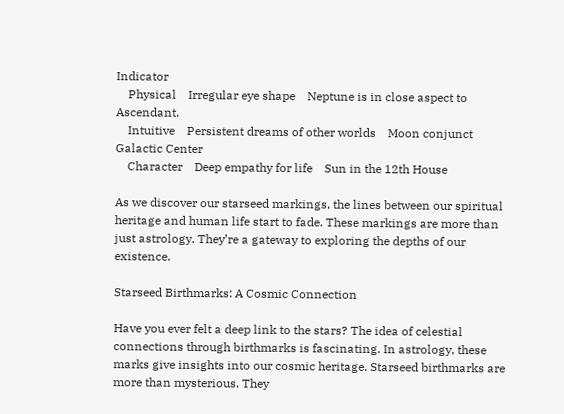Indicator
    Physical    Irregular eye shape    Neptune is in close aspect to Ascendant.
    Intuitive    Persistent dreams of other worlds    Moon conjunct Galactic Center
    Character    Deep empathy for life    Sun in the 12th House

As we discover our starseed markings, the lines between our spiritual heritage and human life start to fade. These markings are more than just astrology. They’re a gateway to exploring the depths of our existence.

Starseed Birthmarks: A Cosmic Connection

Have you ever felt a deep link to the stars? The idea of celestial connections through birthmarks is fascinating. In astrology, these marks give insights into our cosmic heritage. Starseed birthmarks are more than mysterious. They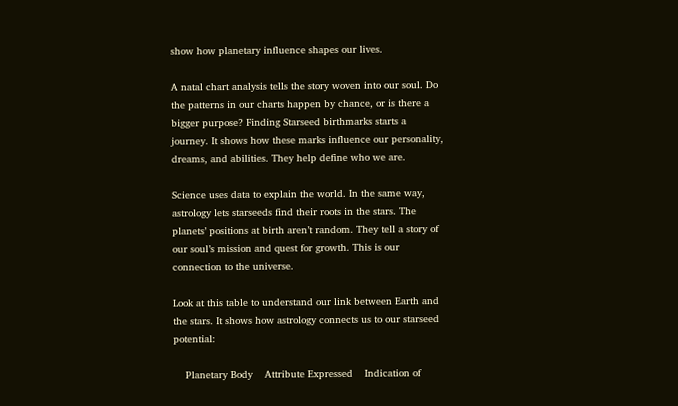show how planetary influence shapes our lives.

A natal chart analysis tells the story woven into our soul. Do the patterns in our charts happen by chance, or is there a bigger purpose? Finding Starseed birthmarks starts a journey. It shows how these marks influence our personality, dreams, and abilities. They help define who we are.

Science uses data to explain the world. In the same way, astrology lets starseeds find their roots in the stars. The planets’ positions at birth aren’t random. They tell a story of our soul’s mission and quest for growth. This is our connection to the universe.

Look at this table to understand our link between Earth and the stars. It shows how astrology connects us to our starseed potential:

    Planetary Body    Attribute Expressed    Indication of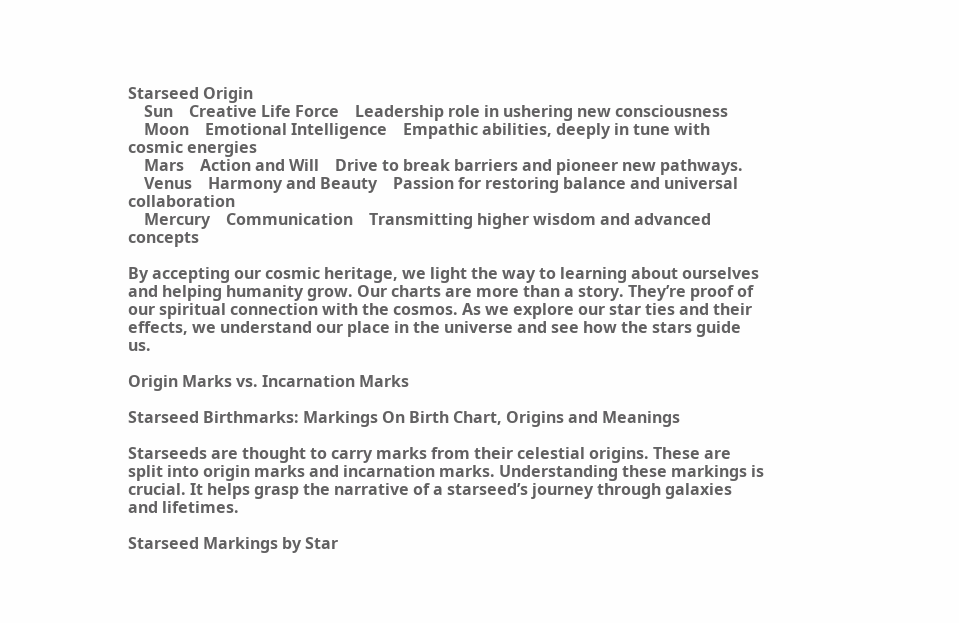Starseed Origin
    Sun    Creative Life Force    Leadership role in ushering new consciousness
    Moon    Emotional Intelligence    Empathic abilities, deeply in tune with cosmic energies
    Mars    Action and Will    Drive to break barriers and pioneer new pathways.
    Venus    Harmony and Beauty    Passion for restoring balance and universal collaboration
    Mercury    Communication    Transmitting higher wisdom and advanced concepts

By accepting our cosmic heritage, we light the way to learning about ourselves and helping humanity grow. Our charts are more than a story. They’re proof of our spiritual connection with the cosmos. As we explore our star ties and their effects, we understand our place in the universe and see how the stars guide us.

Origin Marks vs. Incarnation Marks

Starseed Birthmarks: Markings On Birth Chart, Origins and Meanings

Starseeds are thought to carry marks from their celestial origins. These are split into origin marks and incarnation marks. Understanding these markings is crucial. It helps grasp the narrative of a starseed’s journey through galaxies and lifetimes.

Starseed Markings by Star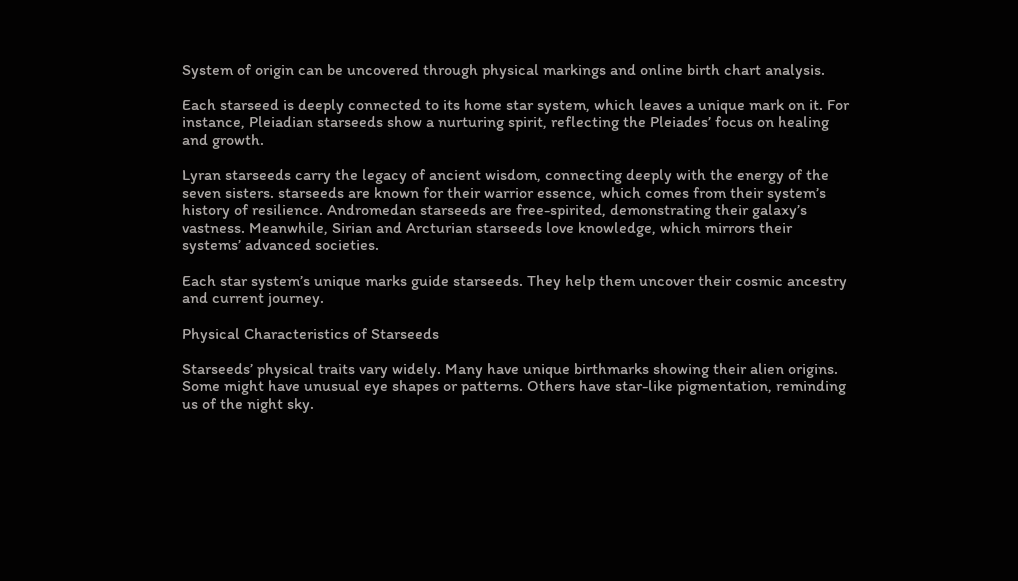System of origin can be uncovered through physical markings and online birth chart analysis.

Each starseed is deeply connected to its home star system, which leaves a unique mark on it. For instance, Pleiadian starseeds show a nurturing spirit, reflecting the Pleiades’ focus on healing and growth.

Lyran starseeds carry the legacy of ancient wisdom, connecting deeply with the energy of the seven sisters. starseeds are known for their warrior essence, which comes from their system’s history of resilience. Andromedan starseeds are free-spirited, demonstrating their galaxy’s vastness. Meanwhile, Sirian and Arcturian starseeds love knowledge, which mirrors their systems’ advanced societies.

Each star system’s unique marks guide starseeds. They help them uncover their cosmic ancestry and current journey.

Physical Characteristics of Starseeds

Starseeds’ physical traits vary widely. Many have unique birthmarks showing their alien origins. Some might have unusual eye shapes or patterns. Others have star-like pigmentation, reminding us of the night sky.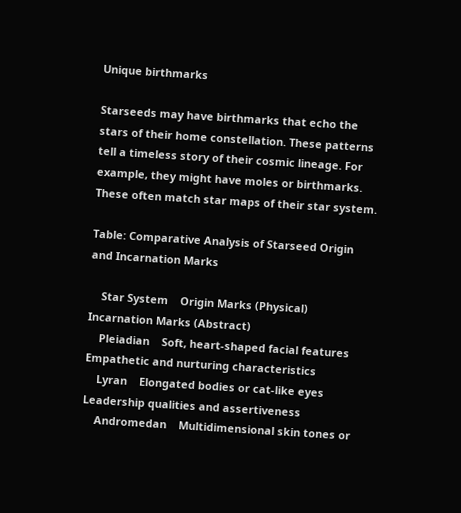Unique birthmarks

Starseeds may have birthmarks that echo the stars of their home constellation. These patterns tell a timeless story of their cosmic lineage. For example, they might have moles or birthmarks. These often match star maps of their star system.

Table: Comparative Analysis of Starseed Origin and Incarnation Marks

    Star System    Origin Marks (Physical)    Incarnation Marks (Abstract)
    Pleiadian    Soft, heart-shaped facial features    Empathetic and nurturing characteristics
    Lyran    Elongated bodies or cat-like eyes    Leadership qualities and assertiveness
    Andromedan    Multidimensional skin tones or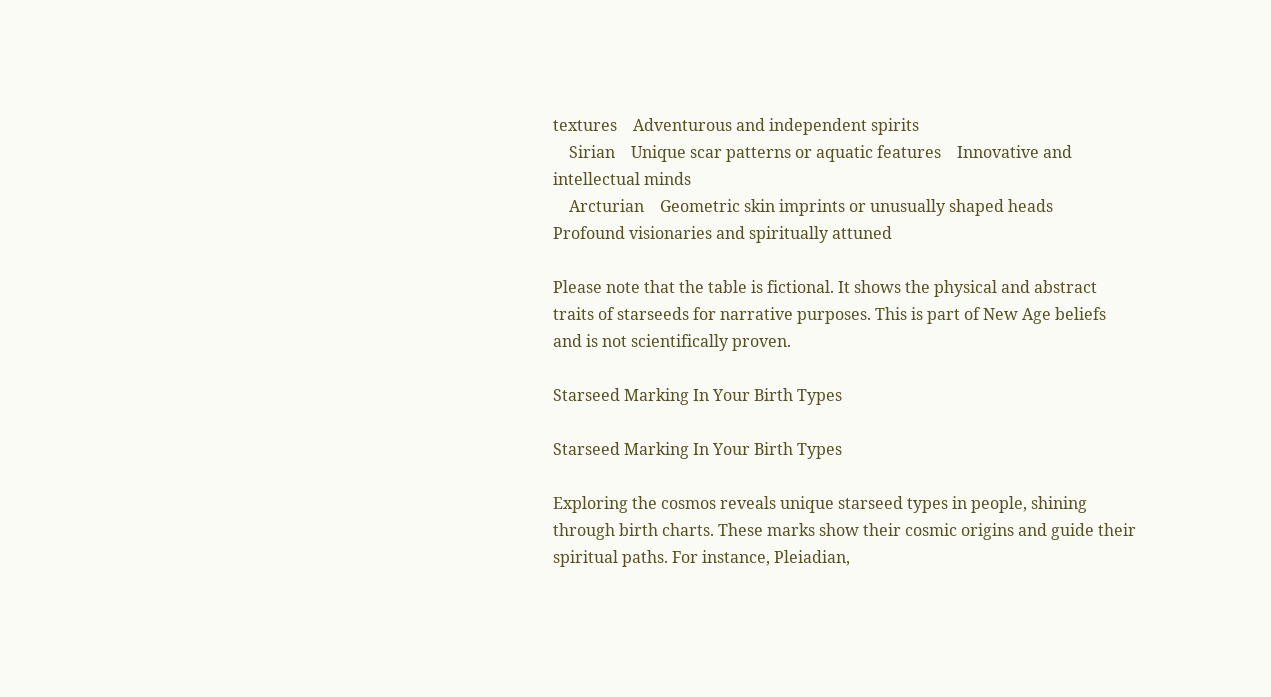textures    Adventurous and independent spirits
    Sirian    Unique scar patterns or aquatic features    Innovative and intellectual minds
    Arcturian    Geometric skin imprints or unusually shaped heads    Profound visionaries and spiritually attuned

Please note that the table is fictional. It shows the physical and abstract traits of starseeds for narrative purposes. This is part of New Age beliefs and is not scientifically proven.

Starseed Marking In Your Birth Types

Starseed Marking In Your Birth Types

Exploring the cosmos reveals unique starseed types in people, shining through birth charts. These marks show their cosmic origins and guide their spiritual paths. For instance, Pleiadian,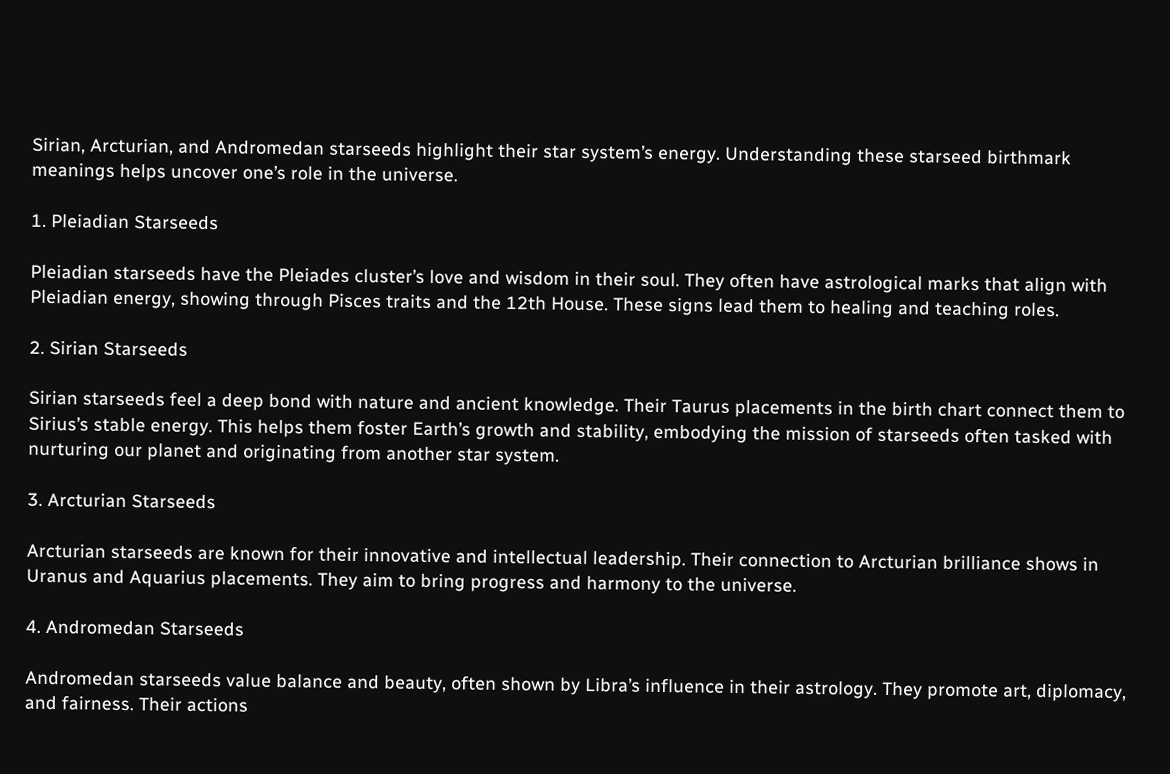Sirian, Arcturian, and Andromedan starseeds highlight their star system’s energy. Understanding these starseed birthmark meanings helps uncover one’s role in the universe.

1. Pleiadian Starseeds

Pleiadian starseeds have the Pleiades cluster’s love and wisdom in their soul. They often have astrological marks that align with Pleiadian energy, showing through Pisces traits and the 12th House. These signs lead them to healing and teaching roles.

2. Sirian Starseeds

Sirian starseeds feel a deep bond with nature and ancient knowledge. Their Taurus placements in the birth chart connect them to Sirius’s stable energy. This helps them foster Earth’s growth and stability, embodying the mission of starseeds often tasked with nurturing our planet and originating from another star system.

3. Arcturian Starseeds

Arcturian starseeds are known for their innovative and intellectual leadership. Their connection to Arcturian brilliance shows in Uranus and Aquarius placements. They aim to bring progress and harmony to the universe.

4. Andromedan Starseeds

Andromedan starseeds value balance and beauty, often shown by Libra’s influence in their astrology. They promote art, diplomacy, and fairness. Their actions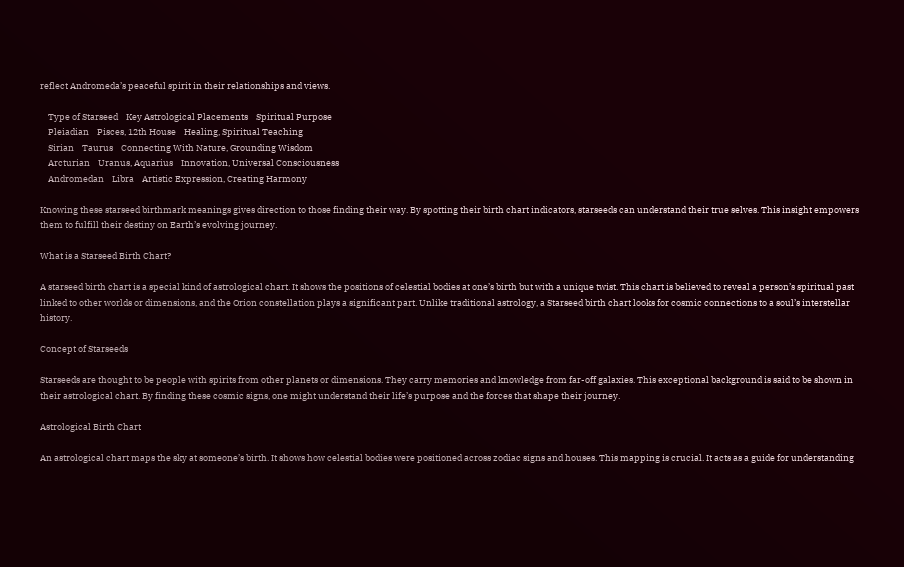reflect Andromeda’s peaceful spirit in their relationships and views.

    Type of Starseed    Key Astrological Placements    Spiritual Purpose
    Pleiadian    Pisces, 12th House    Healing, Spiritual Teaching
    Sirian    Taurus    Connecting With Nature, Grounding Wisdom
    Arcturian    Uranus, Aquarius    Innovation, Universal Consciousness
    Andromedan    Libra    Artistic Expression, Creating Harmony

Knowing these starseed birthmark meanings gives direction to those finding their way. By spotting their birth chart indicators, starseeds can understand their true selves. This insight empowers them to fulfill their destiny on Earth’s evolving journey.

What is a Starseed Birth Chart?

A starseed birth chart is a special kind of astrological chart. It shows the positions of celestial bodies at one’s birth but with a unique twist. This chart is believed to reveal a person’s spiritual past linked to other worlds or dimensions, and the Orion constellation plays a significant part. Unlike traditional astrology, a Starseed birth chart looks for cosmic connections to a soul’s interstellar history.

Concept of Starseeds

Starseeds are thought to be people with spirits from other planets or dimensions. They carry memories and knowledge from far-off galaxies. This exceptional background is said to be shown in their astrological chart. By finding these cosmic signs, one might understand their life’s purpose and the forces that shape their journey.

Astrological Birth Chart

An astrological chart maps the sky at someone’s birth. It shows how celestial bodies were positioned across zodiac signs and houses. This mapping is crucial. It acts as a guide for understanding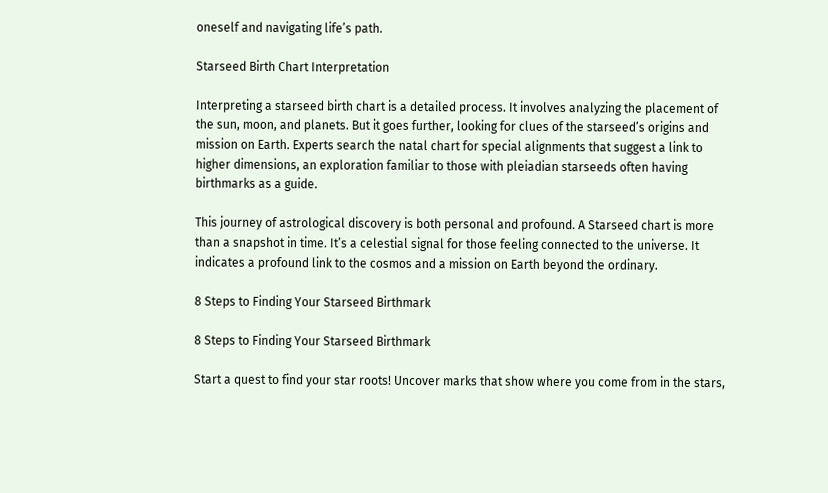oneself and navigating life’s path.

Starseed Birth Chart Interpretation

Interpreting a starseed birth chart is a detailed process. It involves analyzing the placement of the sun, moon, and planets. But it goes further, looking for clues of the starseed’s origins and mission on Earth. Experts search the natal chart for special alignments that suggest a link to higher dimensions, an exploration familiar to those with pleiadian starseeds often having birthmarks as a guide.

This journey of astrological discovery is both personal and profound. A Starseed chart is more than a snapshot in time. It’s a celestial signal for those feeling connected to the universe. It indicates a profound link to the cosmos and a mission on Earth beyond the ordinary.

8 Steps to Finding Your Starseed Birthmark

8 Steps to Finding Your Starseed Birthmark

Start a quest to find your star roots! Uncover marks that show where you come from in the stars,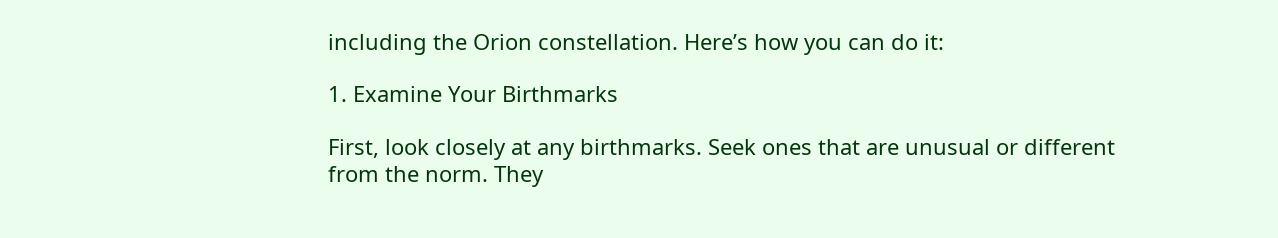including the Orion constellation. Here’s how you can do it:

1. Examine Your Birthmarks

First, look closely at any birthmarks. Seek ones that are unusual or different from the norm. They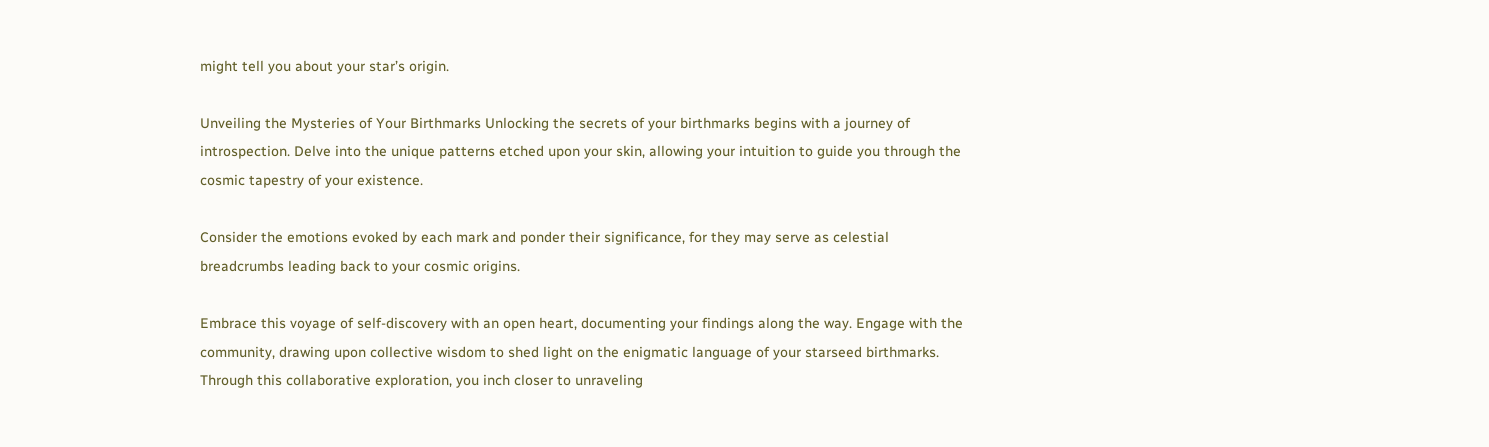might tell you about your star’s origin.

Unveiling the Mysteries of Your Birthmarks Unlocking the secrets of your birthmarks begins with a journey of introspection. Delve into the unique patterns etched upon your skin, allowing your intuition to guide you through the cosmic tapestry of your existence.

Consider the emotions evoked by each mark and ponder their significance, for they may serve as celestial breadcrumbs leading back to your cosmic origins.

Embrace this voyage of self-discovery with an open heart, documenting your findings along the way. Engage with the community, drawing upon collective wisdom to shed light on the enigmatic language of your starseed birthmarks. Through this collaborative exploration, you inch closer to unraveling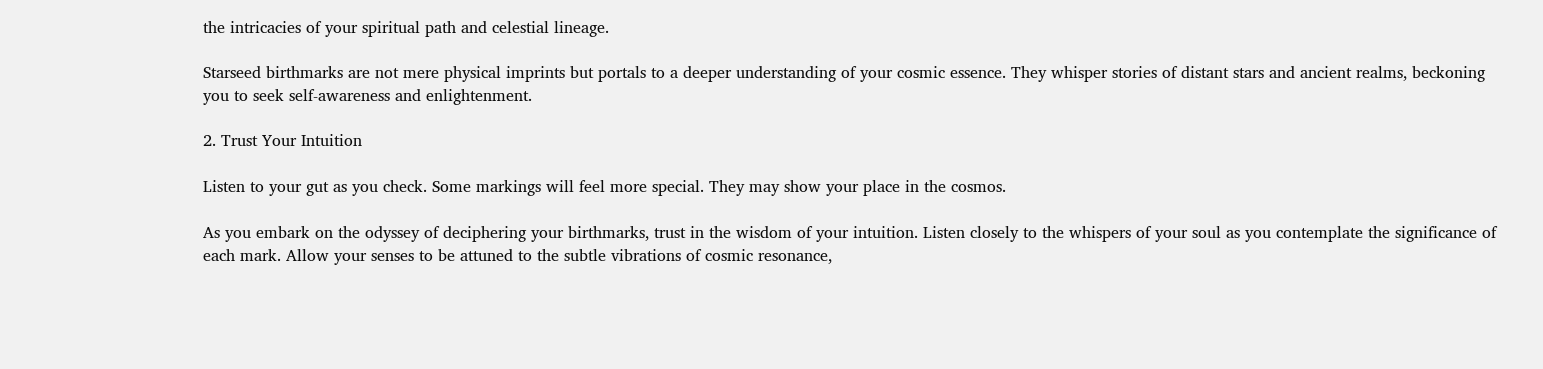the intricacies of your spiritual path and celestial lineage.

Starseed birthmarks are not mere physical imprints but portals to a deeper understanding of your cosmic essence. They whisper stories of distant stars and ancient realms, beckoning you to seek self-awareness and enlightenment.

2. Trust Your Intuition

Listen to your gut as you check. Some markings will feel more special. They may show your place in the cosmos.

As you embark on the odyssey of deciphering your birthmarks, trust in the wisdom of your intuition. Listen closely to the whispers of your soul as you contemplate the significance of each mark. Allow your senses to be attuned to the subtle vibrations of cosmic resonance,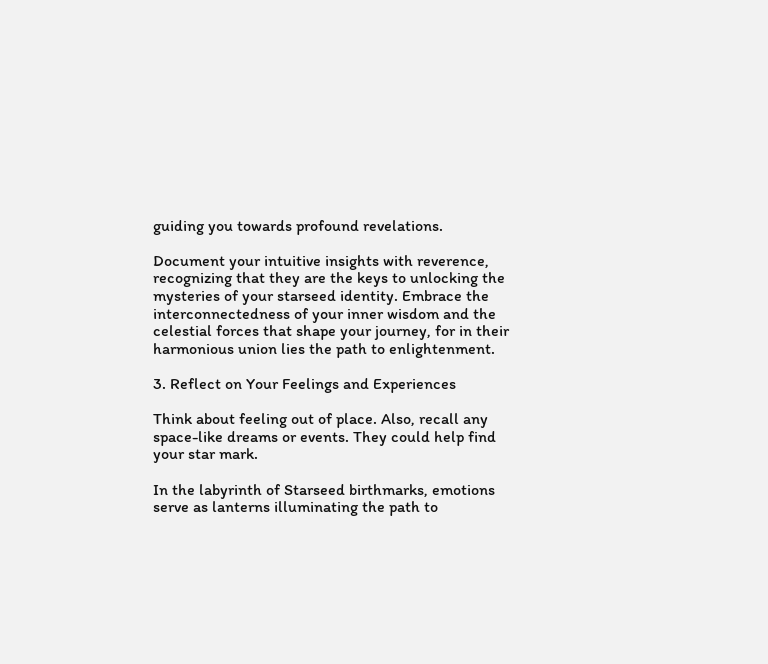guiding you towards profound revelations.

Document your intuitive insights with reverence, recognizing that they are the keys to unlocking the mysteries of your starseed identity. Embrace the interconnectedness of your inner wisdom and the celestial forces that shape your journey, for in their harmonious union lies the path to enlightenment.

3. Reflect on Your Feelings and Experiences

Think about feeling out of place. Also, recall any space-like dreams or events. They could help find your star mark.

In the labyrinth of Starseed birthmarks, emotions serve as lanterns illuminating the path to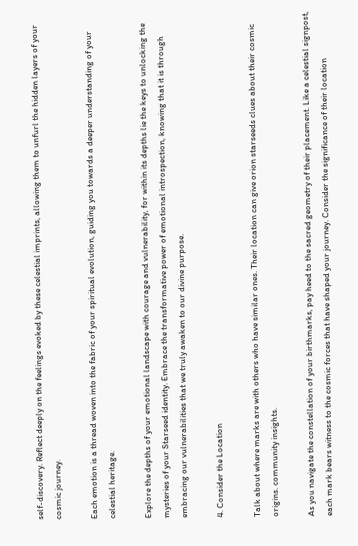self-discovery. Reflect deeply on the feelings evoked by these celestial imprints, allowing them to unfurl the hidden layers of your cosmic journey.

Each emotion is a thread woven into the fabric of your spiritual evolution, guiding you towards a deeper understanding of your celestial heritage.

Explore the depths of your emotional landscape with courage and vulnerability, for within its depths lie the keys to unlocking the mysteries of your Starseed identity. Embrace the transformative power of emotional introspection, knowing that it is through embracing our vulnerabilities that we truly awaken to our divine purpose.

4. Consider the Location

Talk about where marks are with others who have similar ones. Their location can give orion starseeds clues about their cosmic origins. community insights.

As you navigate the constellation of your birthmarks, pay heed to the sacred geometry of their placement. Like a celestial signpost, each mark bears witness to the cosmic forces that have shaped your journey. Consider the significance of their location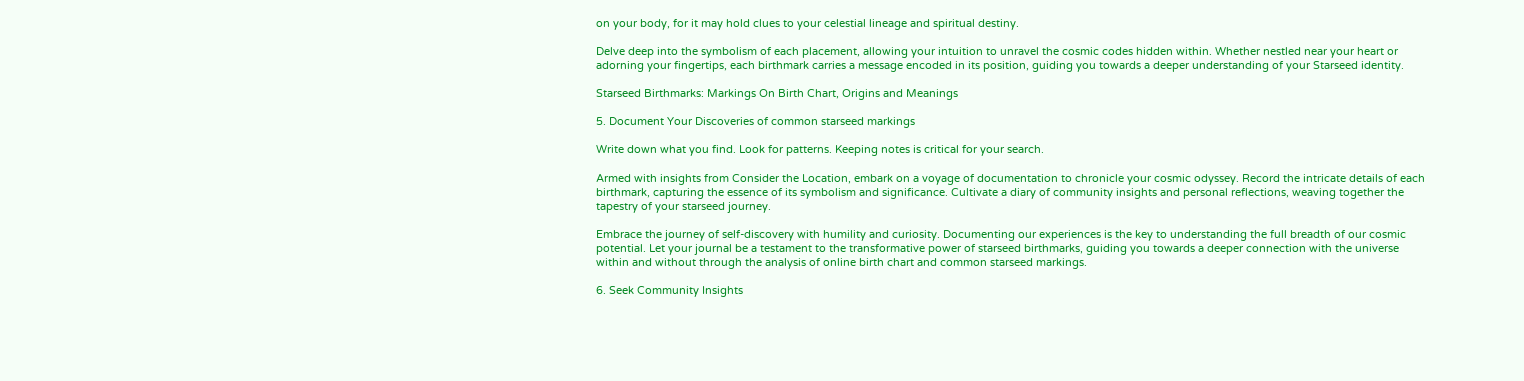on your body, for it may hold clues to your celestial lineage and spiritual destiny.

Delve deep into the symbolism of each placement, allowing your intuition to unravel the cosmic codes hidden within. Whether nestled near your heart or adorning your fingertips, each birthmark carries a message encoded in its position, guiding you towards a deeper understanding of your Starseed identity.

Starseed Birthmarks: Markings On Birth Chart, Origins and Meanings

5. Document Your Discoveries of common starseed markings

Write down what you find. Look for patterns. Keeping notes is critical for your search.

Armed with insights from Consider the Location, embark on a voyage of documentation to chronicle your cosmic odyssey. Record the intricate details of each birthmark, capturing the essence of its symbolism and significance. Cultivate a diary of community insights and personal reflections, weaving together the tapestry of your starseed journey.

Embrace the journey of self-discovery with humility and curiosity. Documenting our experiences is the key to understanding the full breadth of our cosmic potential. Let your journal be a testament to the transformative power of starseed birthmarks, guiding you towards a deeper connection with the universe within and without through the analysis of online birth chart and common starseed markings.

6. Seek Community Insights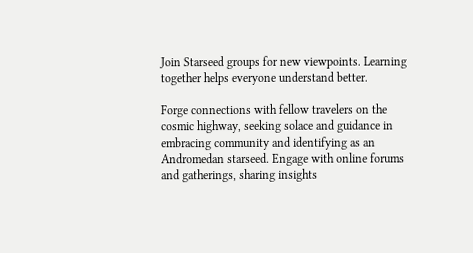Join Starseed groups for new viewpoints. Learning together helps everyone understand better.

Forge connections with fellow travelers on the cosmic highway, seeking solace and guidance in embracing community and identifying as an Andromedan starseed. Engage with online forums and gatherings, sharing insights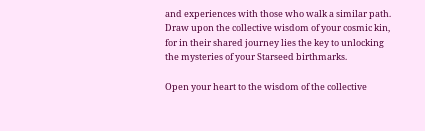and experiences with those who walk a similar path. Draw upon the collective wisdom of your cosmic kin, for in their shared journey lies the key to unlocking the mysteries of your Starseed birthmarks.

Open your heart to the wisdom of the collective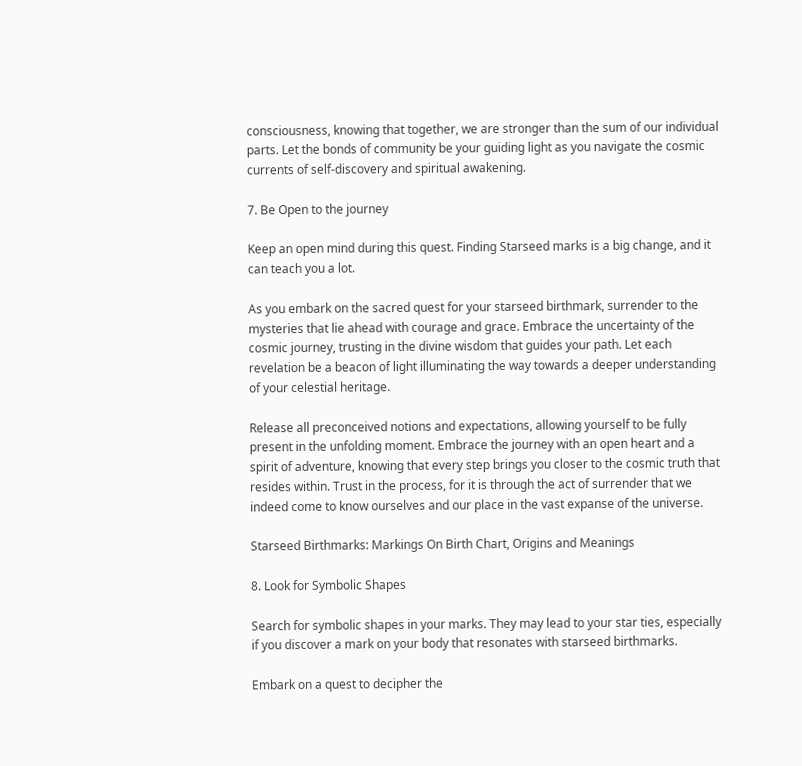consciousness, knowing that together, we are stronger than the sum of our individual parts. Let the bonds of community be your guiding light as you navigate the cosmic currents of self-discovery and spiritual awakening.

7. Be Open to the journey

Keep an open mind during this quest. Finding Starseed marks is a big change, and it can teach you a lot.

As you embark on the sacred quest for your starseed birthmark, surrender to the mysteries that lie ahead with courage and grace. Embrace the uncertainty of the cosmic journey, trusting in the divine wisdom that guides your path. Let each revelation be a beacon of light illuminating the way towards a deeper understanding of your celestial heritage.

Release all preconceived notions and expectations, allowing yourself to be fully present in the unfolding moment. Embrace the journey with an open heart and a spirit of adventure, knowing that every step brings you closer to the cosmic truth that resides within. Trust in the process, for it is through the act of surrender that we indeed come to know ourselves and our place in the vast expanse of the universe.

Starseed Birthmarks: Markings On Birth Chart, Origins and Meanings

8. Look for Symbolic Shapes

Search for symbolic shapes in your marks. They may lead to your star ties, especially if you discover a mark on your body that resonates with starseed birthmarks.

Embark on a quest to decipher the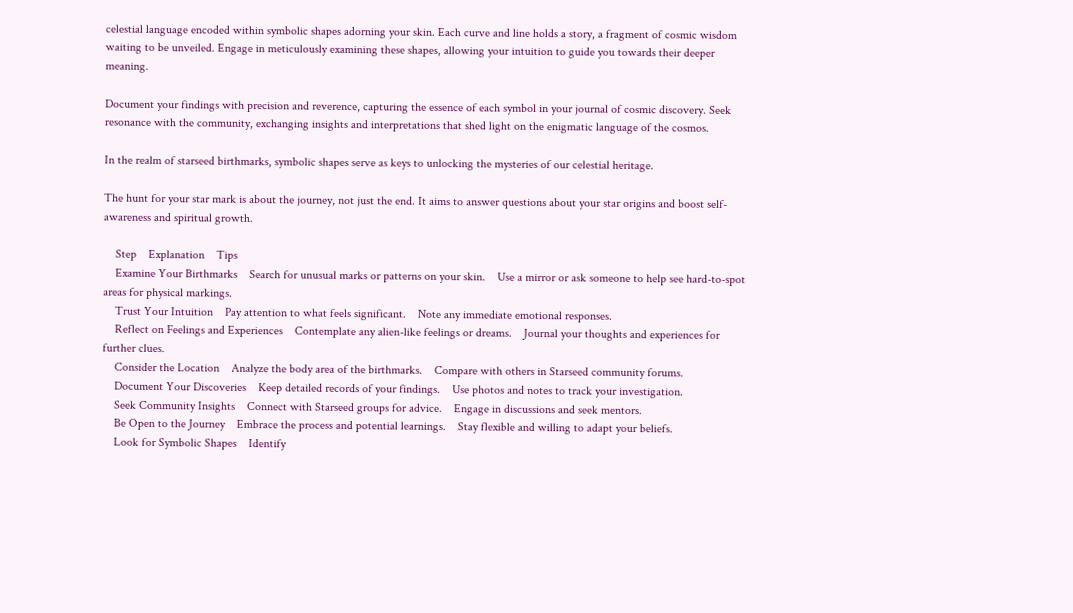celestial language encoded within symbolic shapes adorning your skin. Each curve and line holds a story, a fragment of cosmic wisdom waiting to be unveiled. Engage in meticulously examining these shapes, allowing your intuition to guide you towards their deeper meaning.

Document your findings with precision and reverence, capturing the essence of each symbol in your journal of cosmic discovery. Seek resonance with the community, exchanging insights and interpretations that shed light on the enigmatic language of the cosmos.

In the realm of starseed birthmarks, symbolic shapes serve as keys to unlocking the mysteries of our celestial heritage.

The hunt for your star mark is about the journey, not just the end. It aims to answer questions about your star origins and boost self-awareness and spiritual growth.

    Step    Explanation    Tips
    Examine Your Birthmarks    Search for unusual marks or patterns on your skin.    Use a mirror or ask someone to help see hard-to-spot areas for physical markings.
    Trust Your Intuition    Pay attention to what feels significant.    Note any immediate emotional responses.
    Reflect on Feelings and Experiences    Contemplate any alien-like feelings or dreams.    Journal your thoughts and experiences for further clues.
    Consider the Location    Analyze the body area of the birthmarks.    Compare with others in Starseed community forums.
    Document Your Discoveries    Keep detailed records of your findings.    Use photos and notes to track your investigation.
    Seek Community Insights    Connect with Starseed groups for advice.    Engage in discussions and seek mentors.
    Be Open to the Journey    Embrace the process and potential learnings.    Stay flexible and willing to adapt your beliefs.
    Look for Symbolic Shapes    Identify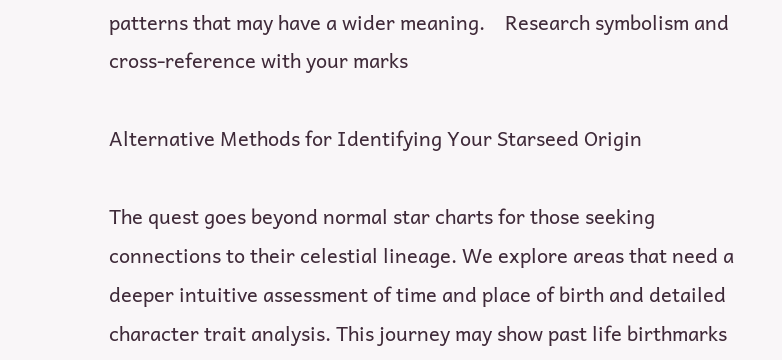patterns that may have a wider meaning.    Research symbolism and cross-reference with your marks

Alternative Methods for Identifying Your Starseed Origin

The quest goes beyond normal star charts for those seeking connections to their celestial lineage. We explore areas that need a deeper intuitive assessment of time and place of birth and detailed character trait analysis. This journey may show past life birthmarks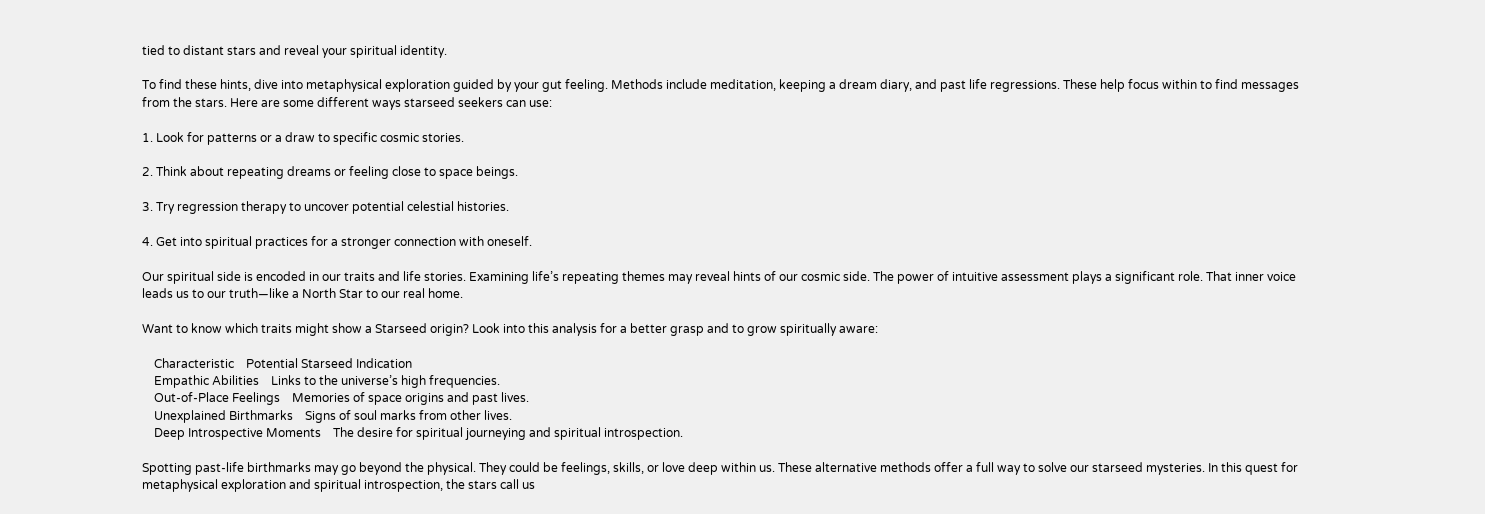tied to distant stars and reveal your spiritual identity.

To find these hints, dive into metaphysical exploration guided by your gut feeling. Methods include meditation, keeping a dream diary, and past life regressions. These help focus within to find messages from the stars. Here are some different ways starseed seekers can use:

1. Look for patterns or a draw to specific cosmic stories.

2. Think about repeating dreams or feeling close to space beings.

3. Try regression therapy to uncover potential celestial histories.

4. Get into spiritual practices for a stronger connection with oneself.

Our spiritual side is encoded in our traits and life stories. Examining life’s repeating themes may reveal hints of our cosmic side. The power of intuitive assessment plays a significant role. That inner voice leads us to our truth—like a North Star to our real home.

Want to know which traits might show a Starseed origin? Look into this analysis for a better grasp and to grow spiritually aware:

    Characteristic    Potential Starseed Indication
    Empathic Abilities    Links to the universe’s high frequencies.
    Out-of-Place Feelings    Memories of space origins and past lives.
    Unexplained Birthmarks    Signs of soul marks from other lives.
    Deep Introspective Moments    The desire for spiritual journeying and spiritual introspection.

Spotting past-life birthmarks may go beyond the physical. They could be feelings, skills, or love deep within us. These alternative methods offer a full way to solve our starseed mysteries. In this quest for metaphysical exploration and spiritual introspection, the stars call us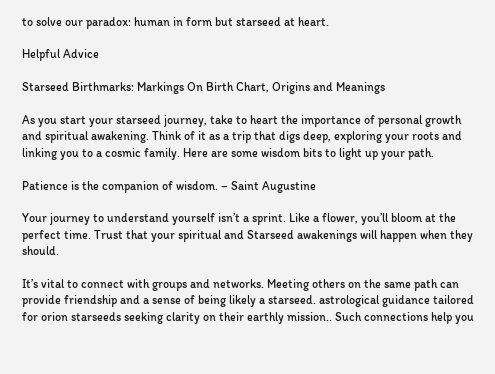to solve our paradox: human in form but starseed at heart.

Helpful Advice

Starseed Birthmarks: Markings On Birth Chart, Origins and Meanings

As you start your starseed journey, take to heart the importance of personal growth and spiritual awakening. Think of it as a trip that digs deep, exploring your roots and linking you to a cosmic family. Here are some wisdom bits to light up your path.

Patience is the companion of wisdom. – Saint Augustine

Your journey to understand yourself isn’t a sprint. Like a flower, you’ll bloom at the perfect time. Trust that your spiritual and Starseed awakenings will happen when they should.

It’s vital to connect with groups and networks. Meeting others on the same path can provide friendship and a sense of being likely a starseed. astrological guidance tailored for orion starseeds seeking clarity on their earthly mission.. Such connections help you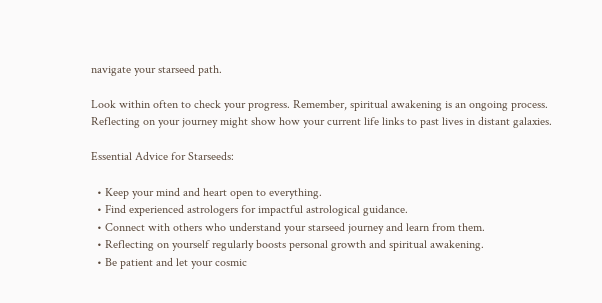navigate your starseed path.

Look within often to check your progress. Remember, spiritual awakening is an ongoing process. Reflecting on your journey might show how your current life links to past lives in distant galaxies.

Essential Advice for Starseeds:

  • Keep your mind and heart open to everything.
  • Find experienced astrologers for impactful astrological guidance.
  • Connect with others who understand your starseed journey and learn from them.
  • Reflecting on yourself regularly boosts personal growth and spiritual awakening.
  • Be patient and let your cosmic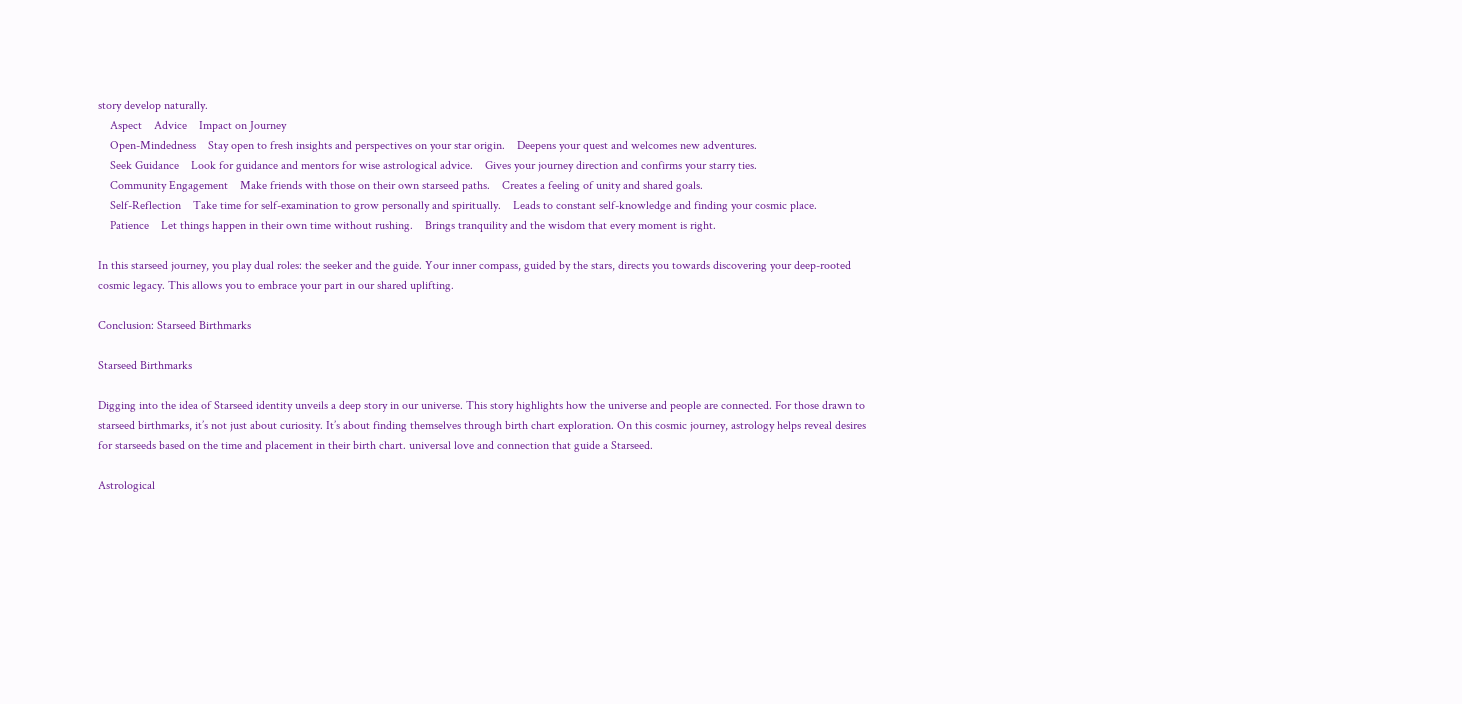story develop naturally.
    Aspect    Advice    Impact on Journey
    Open-Mindedness    Stay open to fresh insights and perspectives on your star origin.    Deepens your quest and welcomes new adventures.
    Seek Guidance    Look for guidance and mentors for wise astrological advice.    Gives your journey direction and confirms your starry ties.
    Community Engagement    Make friends with those on their own starseed paths.    Creates a feeling of unity and shared goals.
    Self-Reflection    Take time for self-examination to grow personally and spiritually.    Leads to constant self-knowledge and finding your cosmic place.
    Patience    Let things happen in their own time without rushing.    Brings tranquility and the wisdom that every moment is right.

In this starseed journey, you play dual roles: the seeker and the guide. Your inner compass, guided by the stars, directs you towards discovering your deep-rooted cosmic legacy. This allows you to embrace your part in our shared uplifting.

Conclusion: Starseed Birthmarks

Starseed Birthmarks

Digging into the idea of Starseed identity unveils a deep story in our universe. This story highlights how the universe and people are connected. For those drawn to starseed birthmarks, it’s not just about curiosity. It’s about finding themselves through birth chart exploration. On this cosmic journey, astrology helps reveal desires for starseeds based on the time and placement in their birth chart. universal love and connection that guide a Starseed.

Astrological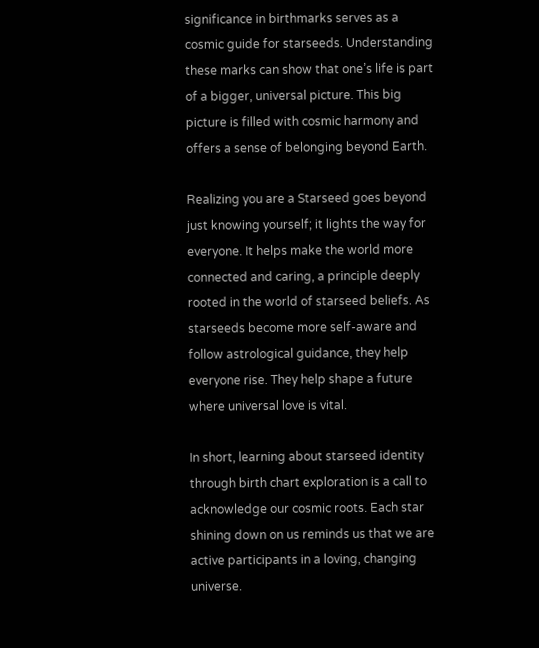significance in birthmarks serves as a cosmic guide for starseeds. Understanding these marks can show that one’s life is part of a bigger, universal picture. This big picture is filled with cosmic harmony and offers a sense of belonging beyond Earth.

Realizing you are a Starseed goes beyond just knowing yourself; it lights the way for everyone. It helps make the world more connected and caring, a principle deeply rooted in the world of starseed beliefs. As starseeds become more self-aware and follow astrological guidance, they help everyone rise. They help shape a future where universal love is vital.

In short, learning about starseed identity through birth chart exploration is a call to acknowledge our cosmic roots. Each star shining down on us reminds us that we are active participants in a loving, changing universe.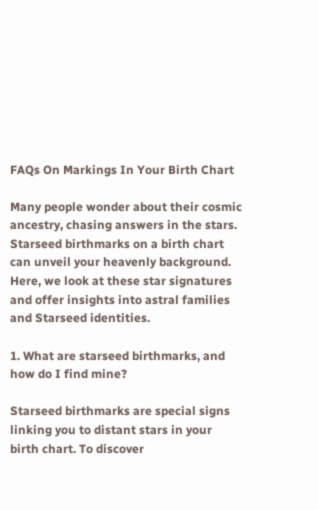FAQs On Markings In Your Birth Chart

Many people wonder about their cosmic ancestry, chasing answers in the stars. Starseed birthmarks on a birth chart can unveil your heavenly background. Here, we look at these star signatures and offer insights into astral families and Starseed identities.

1. What are starseed birthmarks, and how do I find mine?

Starseed birthmarks are special signs linking you to distant stars in your birth chart. To discover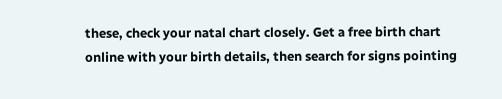these, check your natal chart closely. Get a free birth chart online with your birth details, then search for signs pointing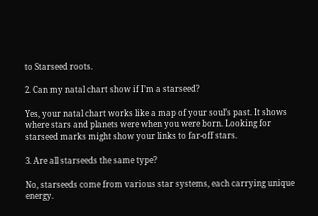to Starseed roots.

2. Can my natal chart show if I’m a starseed?

Yes, your natal chart works like a map of your soul’s past. It shows where stars and planets were when you were born. Looking for starseed marks might show your links to far-off stars.

3. Are all starseeds the same type?

No, starseeds come from various star systems, each carrying unique energy.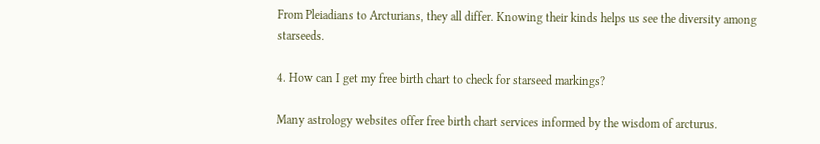From Pleiadians to Arcturians, they all differ. Knowing their kinds helps us see the diversity among starseeds.

4. How can I get my free birth chart to check for starseed markings?

Many astrology websites offer free birth chart services informed by the wisdom of arcturus.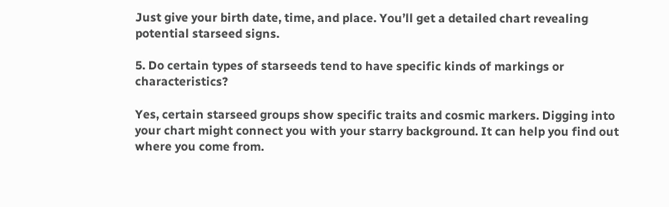Just give your birth date, time, and place. You’ll get a detailed chart revealing potential starseed signs.

5. Do certain types of starseeds tend to have specific kinds of markings or characteristics?

Yes, certain starseed groups show specific traits and cosmic markers. Digging into your chart might connect you with your starry background. It can help you find out where you come from.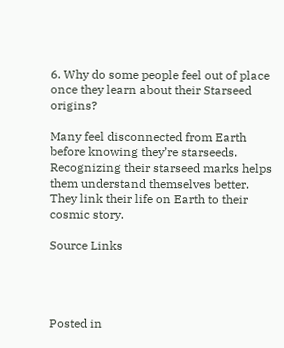6. Why do some people feel out of place once they learn about their Starseed origins?

Many feel disconnected from Earth before knowing they’re starseeds. Recognizing their starseed marks helps them understand themselves better. They link their life on Earth to their cosmic story.

Source Links




Posted in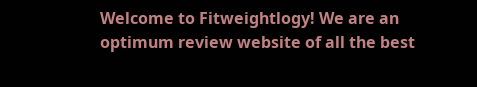Welcome to Fitweightlogy! We are an optimum review website of all the best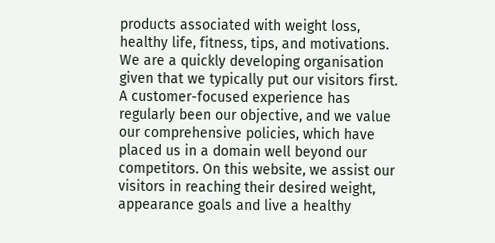products associated with weight loss, healthy life, fitness, tips, and motivations. We are a quickly developing organisation given that we typically put our visitors first. A customer-focused experience has regularly been our objective, and we value our comprehensive policies, which have placed us in a domain well beyond our competitors. On this website, we assist our visitors in reaching their desired weight, appearance goals and live a healthy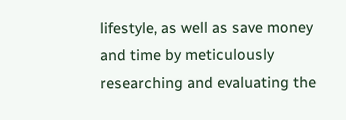lifestyle, as well as save money and time by meticulously researching and evaluating the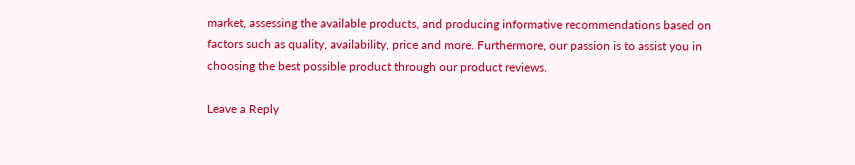market, assessing the available products, and producing informative recommendations based on factors such as quality, availability, price and more. Furthermore, our passion is to assist you in choosing the best possible product through our product reviews.

Leave a Reply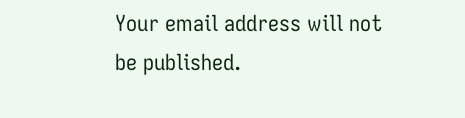Your email address will not be published.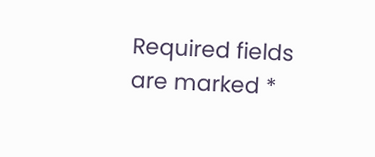Required fields are marked *